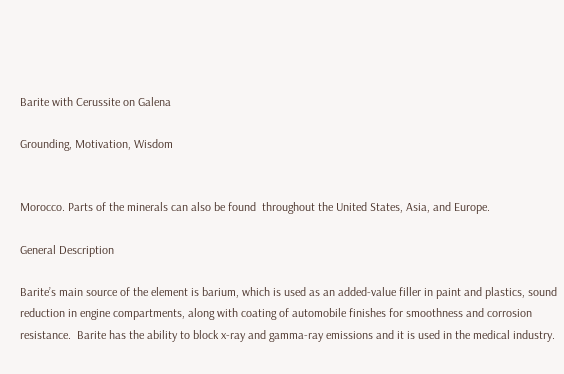Barite with Cerussite on Galena

Grounding, Motivation, Wisdom


Morocco. Parts of the minerals can also be found  throughout the United States, Asia, and Europe.

General Description

Barite’s main source of the element is barium, which is used as an added-value filler in paint and plastics, sound reduction in engine compartments, along with coating of automobile finishes for smoothness and corrosion resistance.  Barite has the ability to block x-ray and gamma-ray emissions and it is used in the medical industry.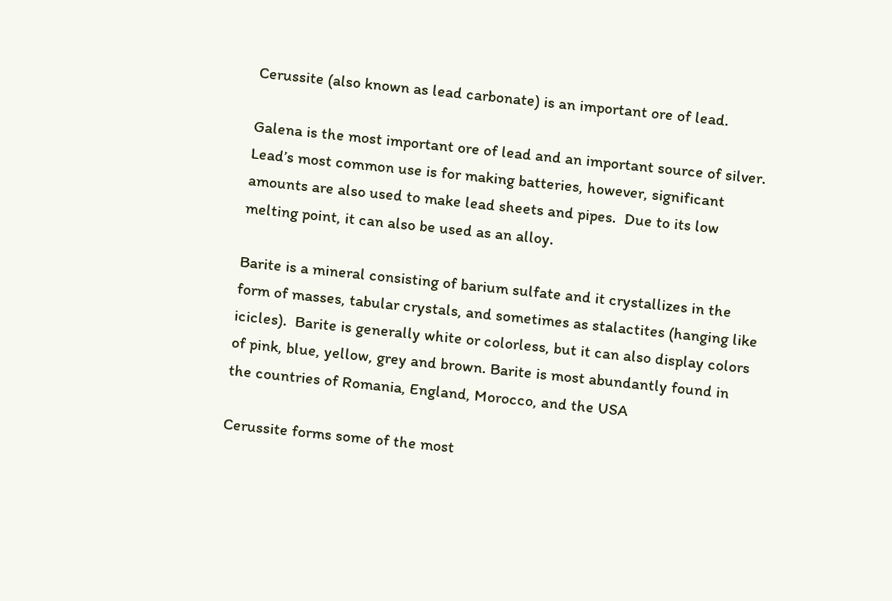Cerussite (also known as lead carbonate) is an important ore of lead.

Galena is the most important ore of lead and an important source of silver.  Lead’s most common use is for making batteries, however, significant amounts are also used to make lead sheets and pipes.  Due to its low melting point, it can also be used as an alloy.

Barite is a mineral consisting of barium sulfate and it crystallizes in the form of masses, tabular crystals, and sometimes as stalactites (hanging like icicles).  Barite is generally white or colorless, but it can also display colors of pink, blue, yellow, grey and brown. Barite is most abundantly found in the countries of Romania, England, Morocco, and the USA

Cerussite forms some of the most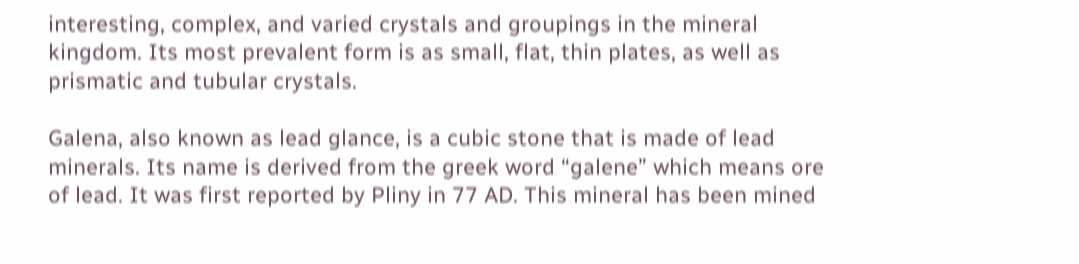interesting, complex, and varied crystals and groupings in the mineral kingdom. Its most prevalent form is as small, flat, thin plates, as well as prismatic and tubular crystals.

Galena, also known as lead glance, is a cubic stone that is made of lead minerals. Its name is derived from the greek word “galene” which means ore of lead. It was first reported by Pliny in 77 AD. This mineral has been mined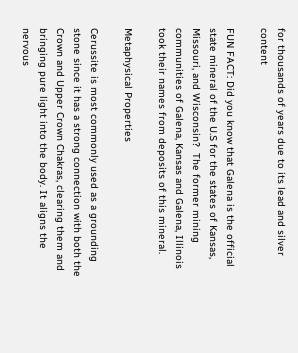for thousands of years due to its lead and silver content

FUN FACT: Did you know that Galena is the official state mineral of the U.S for the states of Kansas, Missouri, and Wisconsin?  The former mining communities of Galena, Kansas and Galena, Illinois took their names from deposits of this mineral.

Metaphysical Properties

Cerussite is most commonly used as a grounding stone since it has a strong connection with both the Crown and Upper Crown Chakras, clearing them and bringing pure light into the body. It aligns the nervous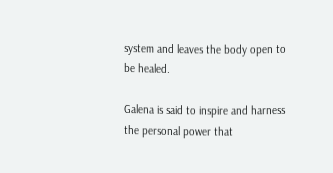system and leaves the body open to be healed.

Galena is said to inspire and harness the personal power that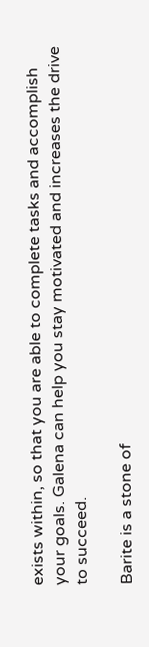exists within, so that you are able to complete tasks and accomplish your goals. Galena can help you stay motivated and increases the drive to succeed.

Barite is a stone of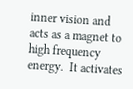inner vision and acts as a magnet to high frequency energy.  It activates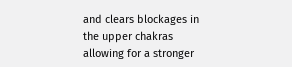and clears blockages in the upper chakras allowing for a stronger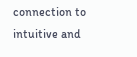connection to intuitive and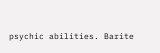psychic abilities. Barite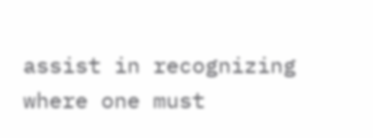assist in recognizing where one must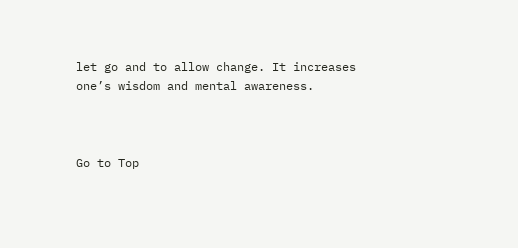let go and to allow change. It increases one’s wisdom and mental awareness.



Go to Top